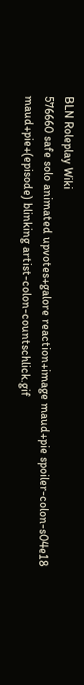BLN Roleplay Wiki
576660 safe solo animated upvotes+galore reaction+image maud+pie spoiler-colon-s04e18 maud+pie+(episode) blinking artist-colon-countschlick.gif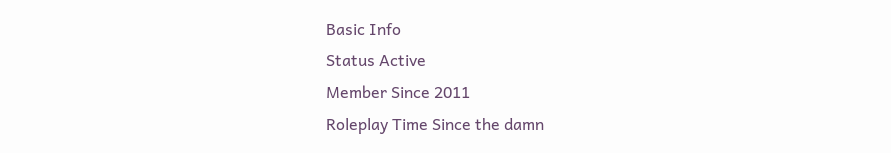Basic Info
Status Active
Member Since 2011
Roleplay Time Since the damn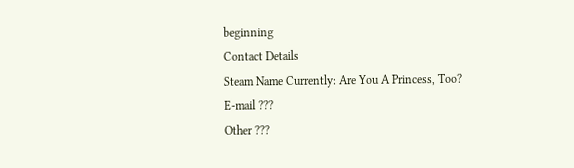beginning
Contact Details
Steam Name Currently: Are You A Princess, Too?
E-mail ???
Other ???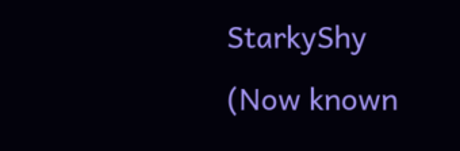StarkyShy (Now known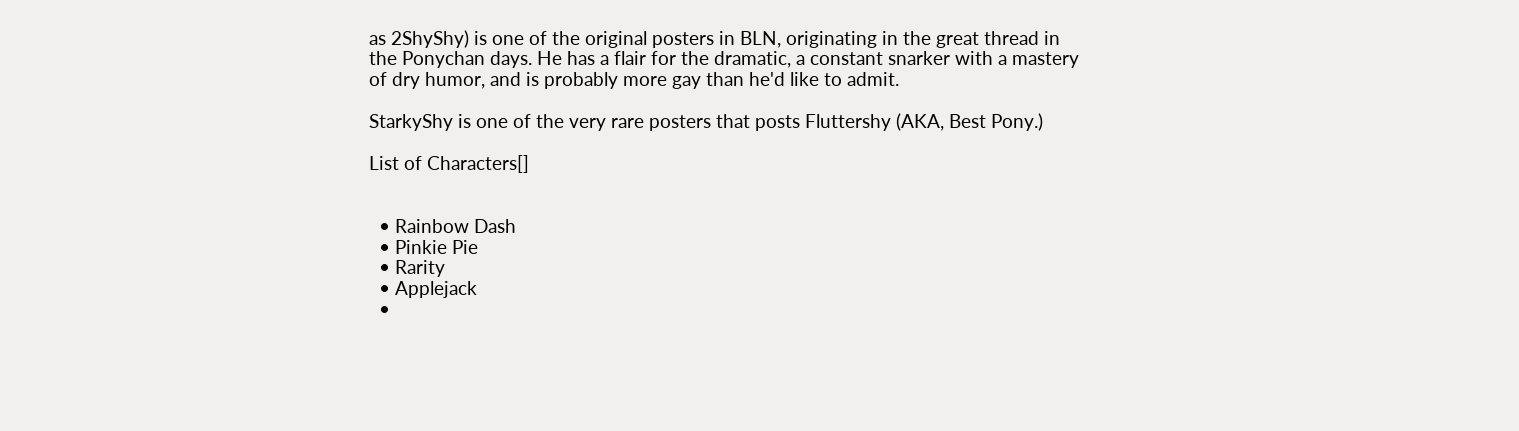as 2ShyShy) is one of the original posters in BLN, originating in the great thread in the Ponychan days. He has a flair for the dramatic, a constant snarker with a mastery of dry humor, and is probably more gay than he'd like to admit.

StarkyShy is one of the very rare posters that posts Fluttershy (AKA, Best Pony.)

List of Characters[]


  • Rainbow Dash
  • Pinkie Pie
  • Rarity
  • Applejack
  •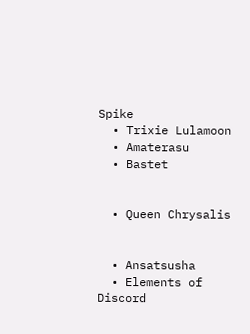Spike
  • Trixie Lulamoon
  • Amaterasu
  • Bastet


  • Queen Chrysalis


  • Ansatsusha
  • Elements of Discord